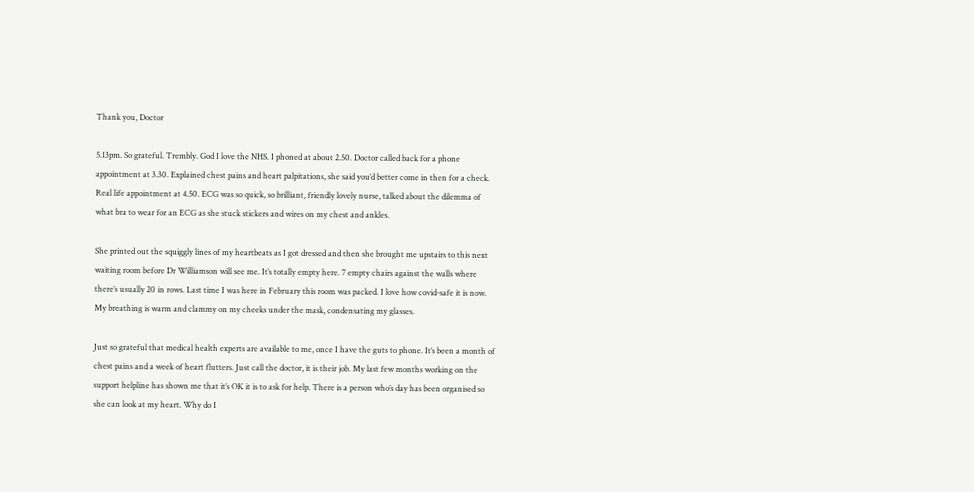Thank you, Doctor

5.13pm. So grateful. Trembly. God I love the NHS. I phoned at about 2.50. Doctor called back for a phone appointment at 3.30. Explained chest pains and heart palpitations, she said you’d better come in then for a check. Real life appointment at 4.50. ECG was so quick, so brilliant, friendly lovely nurse, talked about the dilemma of what bra to wear for an ECG as she stuck stickers and wires on my chest and ankles.

She printed out the squiggly lines of my heartbeats as I got dressed and then she brought me upstairs to this next waiting room before Dr Williamson will see me. It’s totally empty here. 7 empty chairs against the walls where there’s usually 20 in rows. Last time I was here in February this room was packed. I love how covid-safe it is now. My breathing is warm and clammy on my cheeks under the mask, condensating my glasses.

Just so grateful that medical health experts are available to me, once I have the guts to phone. It’s been a month of chest pains and a week of heart flutters. Just call the doctor, it is their job. My last few months working on the support helpline has shown me that it’s OK it is to ask for help. There is a person who’s day has been organised so she can look at my heart. Why do I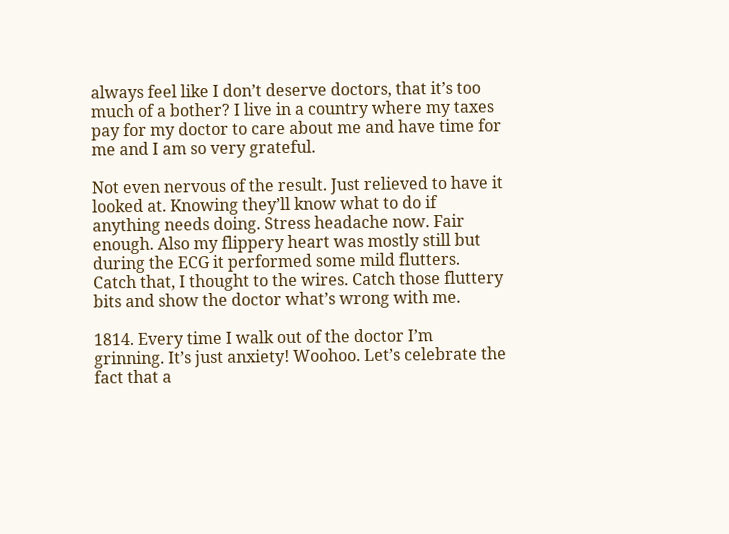always feel like I don’t deserve doctors, that it’s too much of a bother? I live in a country where my taxes pay for my doctor to care about me and have time for me and I am so very grateful.

Not even nervous of the result. Just relieved to have it looked at. Knowing they’ll know what to do if anything needs doing. Stress headache now. Fair enough. Also my flippery heart was mostly still but during the ECG it performed some mild flutters. Catch that, I thought to the wires. Catch those fluttery bits and show the doctor what’s wrong with me.

1814. Every time I walk out of the doctor I’m grinning. It’s just anxiety! Woohoo. Let’s celebrate the fact that a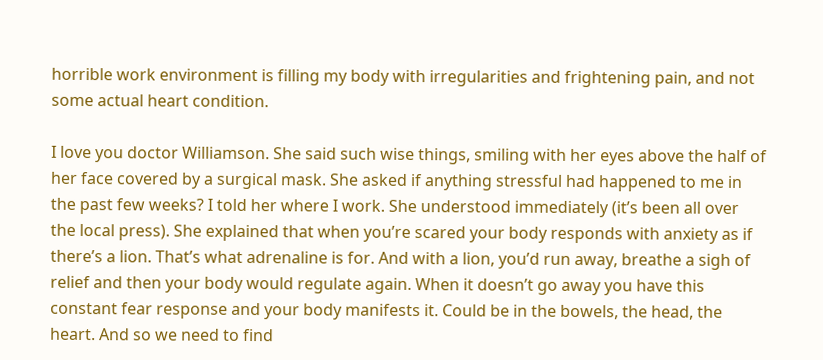horrible work environment is filling my body with irregularities and frightening pain, and not some actual heart condition.

I love you doctor Williamson. She said such wise things, smiling with her eyes above the half of her face covered by a surgical mask. She asked if anything stressful had happened to me in the past few weeks? I told her where I work. She understood immediately (it’s been all over the local press). She explained that when you’re scared your body responds with anxiety as if there’s a lion. That’s what adrenaline is for. And with a lion, you’d run away, breathe a sigh of relief and then your body would regulate again. When it doesn’t go away you have this constant fear response and your body manifests it. Could be in the bowels, the head, the heart. And so we need to find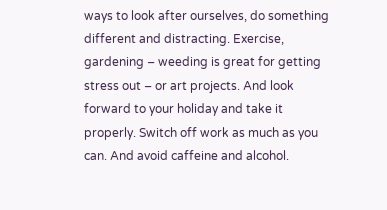ways to look after ourselves, do something different and distracting. Exercise, gardening – weeding is great for getting stress out – or art projects. And look forward to your holiday and take it properly. Switch off work as much as you can. And avoid caffeine and alcohol.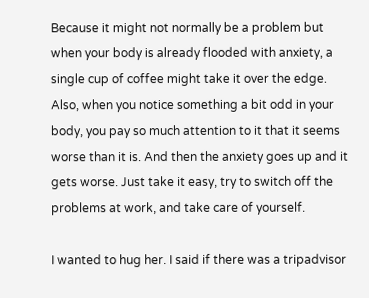Because it might not normally be a problem but when your body is already flooded with anxiety, a single cup of coffee might take it over the edge. Also, when you notice something a bit odd in your body, you pay so much attention to it that it seems worse than it is. And then the anxiety goes up and it gets worse. Just take it easy, try to switch off the problems at work, and take care of yourself.

I wanted to hug her. I said if there was a tripadvisor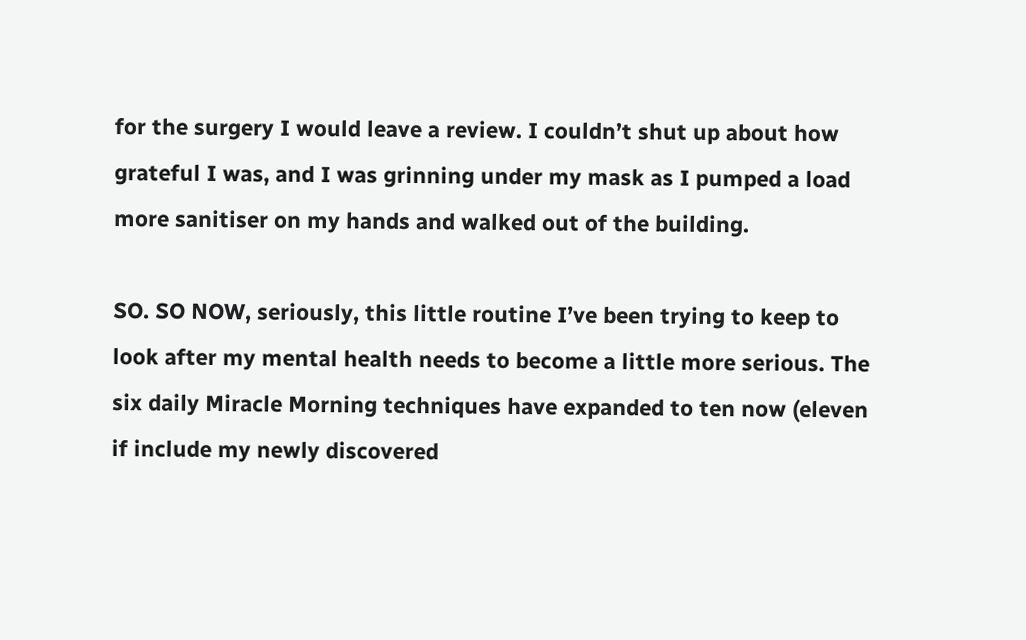for the surgery I would leave a review. I couldn’t shut up about how grateful I was, and I was grinning under my mask as I pumped a load more sanitiser on my hands and walked out of the building.

SO. SO NOW, seriously, this little routine I’ve been trying to keep to look after my mental health needs to become a little more serious. The six daily Miracle Morning techniques have expanded to ten now (eleven if include my newly discovered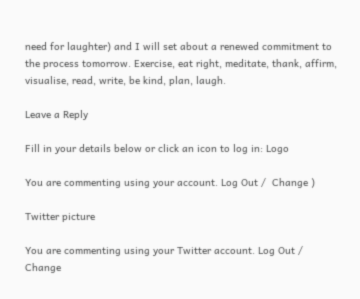need for laughter) and I will set about a renewed commitment to the process tomorrow. Exercise, eat right, meditate, thank, affirm, visualise, read, write, be kind, plan, laugh.

Leave a Reply

Fill in your details below or click an icon to log in: Logo

You are commenting using your account. Log Out /  Change )

Twitter picture

You are commenting using your Twitter account. Log Out /  Change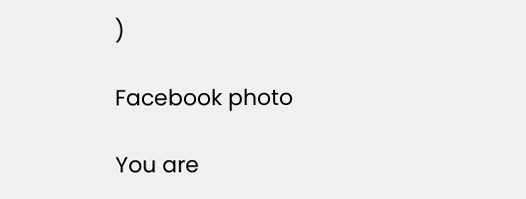)

Facebook photo

You are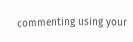commenting using your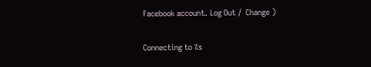Facebook account. Log Out /  Change )

Connecting to %s